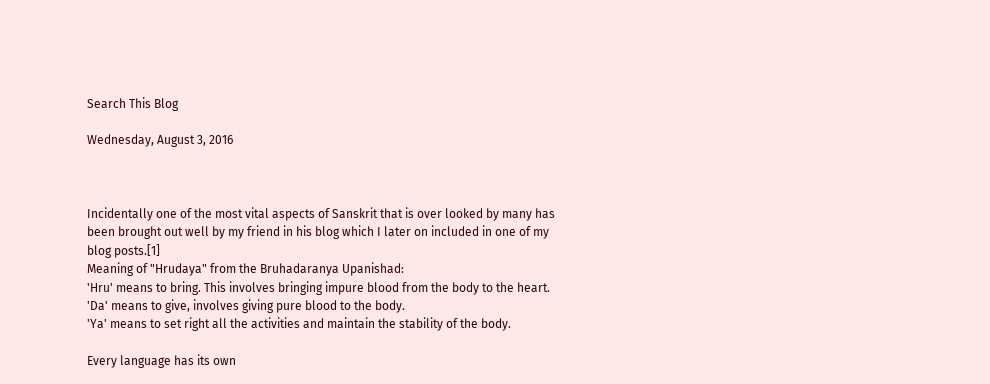Search This Blog

Wednesday, August 3, 2016



Incidentally one of the most vital aspects of Sanskrit that is over looked by many has been brought out well by my friend in his blog which I later on included in one of my blog posts.[1]
Meaning of "Hrudaya" from the Bruhadaranya Upanishad:
'Hru' means to bring. This involves bringing impure blood from the body to the heart.
'Da' means to give, involves giving pure blood to the body.
'Ya' means to set right all the activities and maintain the stability of the body.

Every language has its own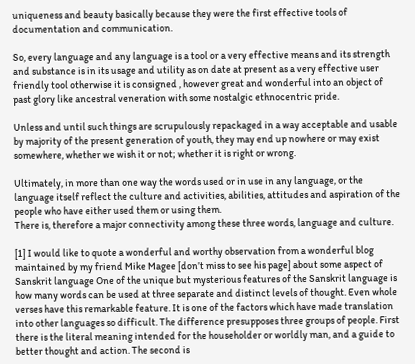uniqueness and beauty basically because they were the first effective tools of documentation and communication.

So, every language and any language is a tool or a very effective means and its strength and substance is in its usage and utility as on date at present as a very effective user friendly tool otherwise it is consigned , however great and wonderful into an object of past glory like ancestral veneration with some nostalgic ethnocentric pride.

Unless and until such things are scrupulously repackaged in a way acceptable and usable by majority of the present generation of youth, they may end up nowhere or may exist somewhere, whether we wish it or not; whether it is right or wrong.

Ultimately, in more than one way the words used or in use in any language, or the language itself reflect the culture and activities, abilities, attitudes and aspiration of the people who have either used them or using them.
There is, therefore a major connectivity among these three words, language and culture.

[1] I would like to quote a wonderful and worthy observation from a wonderful blog maintained by my friend Mike Magee [don’t miss to see his page] about some aspect of Sanskrit language One of the unique but mysterious features of the Sanskrit language is how many words can be used at three separate and distinct levels of thought. Even whole verses have this remarkable feature. It is one of the factors which have made translation into other languages so difficult. The difference presupposes three groups of people. First there is the literal meaning intended for the householder or worldly man, and a guide to better thought and action. The second is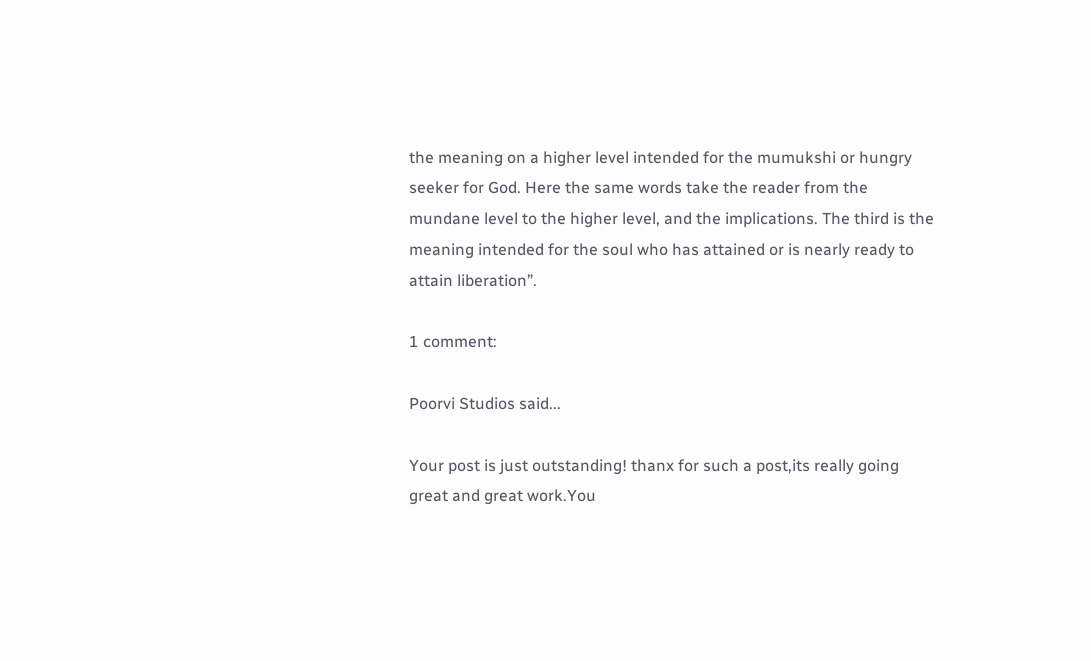the meaning on a higher level intended for the mumukshi or hungry seeker for God. Here the same words take the reader from the mundane level to the higher level, and the implications. The third is the meaning intended for the soul who has attained or is nearly ready to attain liberation”.

1 comment:

Poorvi Studios said...

Your post is just outstanding! thanx for such a post,its really going great and great work.You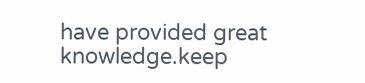have provided great knowledge.keep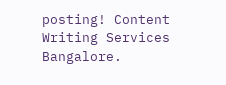posting! Content Writing Services Bangalore.